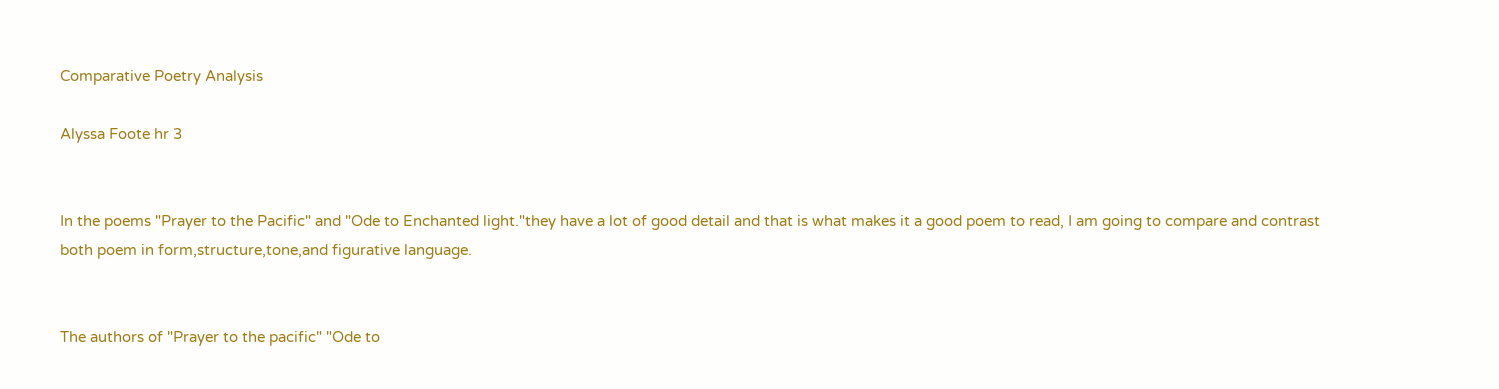Comparative Poetry Analysis

Alyssa Foote hr 3


In the poems "Prayer to the Pacific" and "Ode to Enchanted light."they have a lot of good detail and that is what makes it a good poem to read, I am going to compare and contrast both poem in form,structure,tone,and figurative language.


The authors of "Prayer to the pacific" "Ode to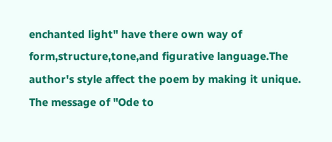enchanted light" have there own way of form,structure,tone,and figurative language.The author's style affect the poem by making it unique. The message of "Ode to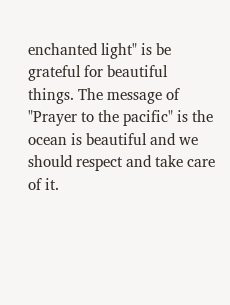enchanted light" is be grateful for beautiful things. The message of "Prayer to the pacific" is the ocean is beautiful and we should respect and take care of it.